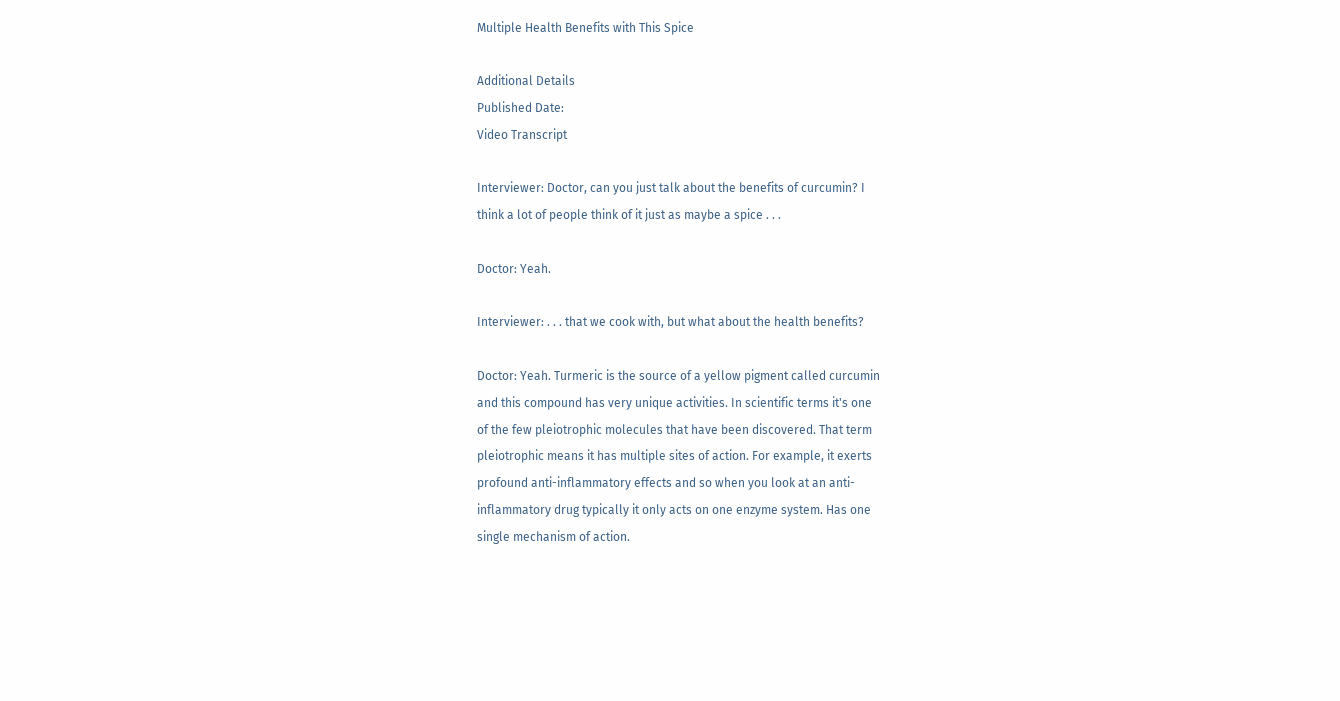Multiple Health Benefits with This Spice

Additional Details
Published Date:
Video Transcript

Interviewer: Doctor, can you just talk about the benefits of curcumin? I
think a lot of people think of it just as maybe a spice . . .

Doctor: Yeah.

Interviewer: . . . that we cook with, but what about the health benefits?

Doctor: Yeah. Turmeric is the source of a yellow pigment called curcumin
and this compound has very unique activities. In scientific terms it's one
of the few pleiotrophic molecules that have been discovered. That term
pleiotrophic means it has multiple sites of action. For example, it exerts
profound anti-inflammatory effects and so when you look at an anti-
inflammatory drug typically it only acts on one enzyme system. Has one
single mechanism of action.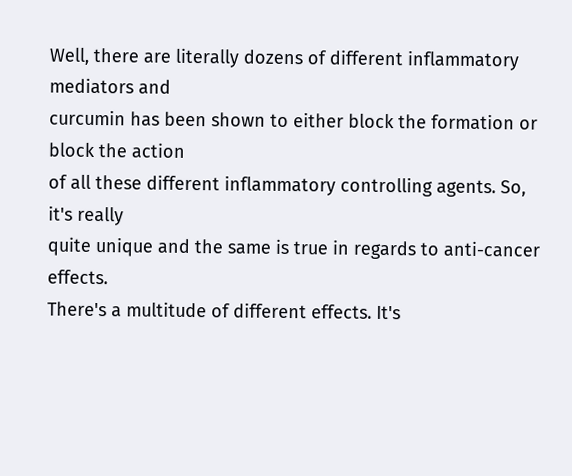Well, there are literally dozens of different inflammatory mediators and
curcumin has been shown to either block the formation or block the action
of all these different inflammatory controlling agents. So, it's really
quite unique and the same is true in regards to anti-cancer effects.
There's a multitude of different effects. It's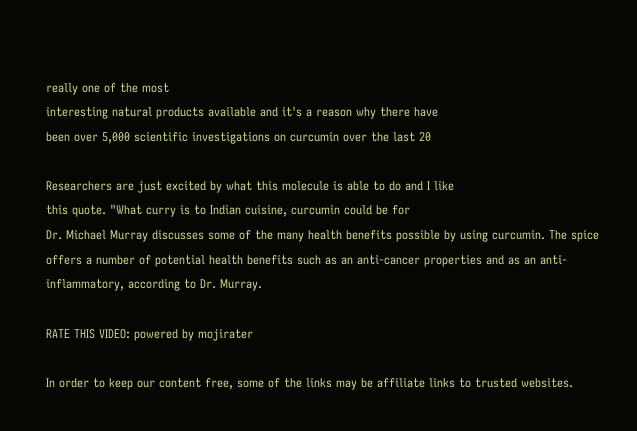really one of the most
interesting natural products available and it's a reason why there have
been over 5,000 scientific investigations on curcumin over the last 20

Researchers are just excited by what this molecule is able to do and I like
this quote. "What curry is to Indian cuisine, curcumin could be for
Dr. Michael Murray discusses some of the many health benefits possible by using curcumin. The spice offers a number of potential health benefits such as an anti-cancer properties and as an anti-inflammatory, according to Dr. Murray.

RATE THIS VIDEO: powered by mojirater

In order to keep our content free, some of the links may be affiliate links to trusted websites.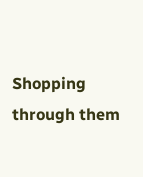Shopping through them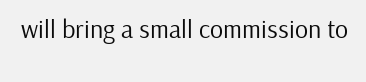will bring a small commission to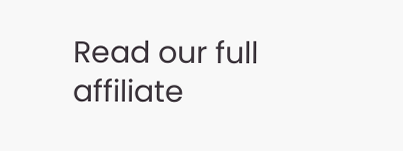Read our full affiliate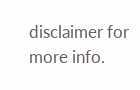disclaimer for more info.